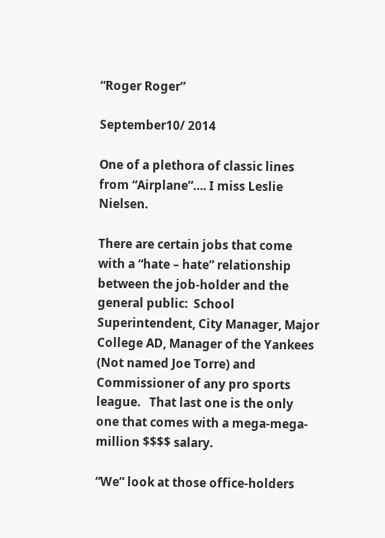“Roger Roger”

September10/ 2014

One of a plethora of classic lines from “Airplane”…. I miss Leslie Nielsen.

There are certain jobs that come with a “hate – hate” relationship between the job-holder and the general public:  School Superintendent, City Manager, Major College AD, Manager of the Yankees (Not named Joe Torre) and Commissioner of any pro sports league.   That last one is the only one that comes with a mega-mega-million $$$$ salary.

“We” look at those office-holders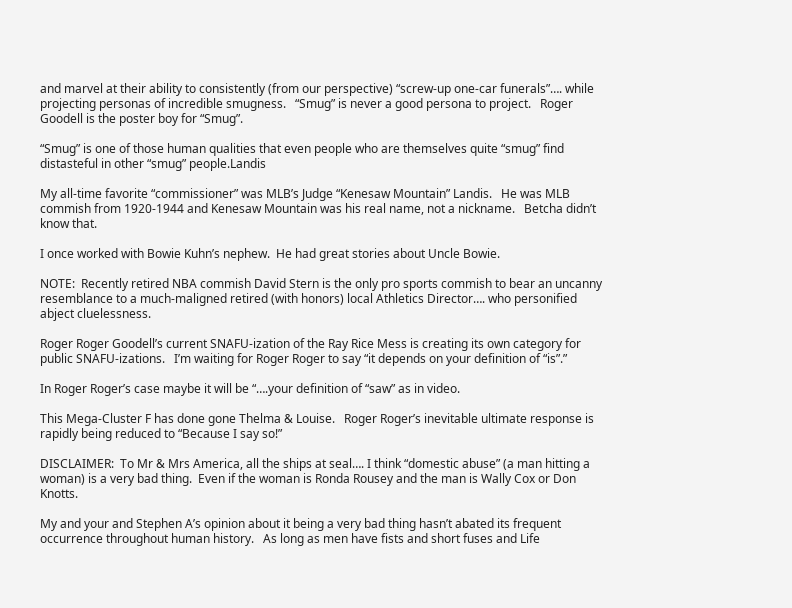and marvel at their ability to consistently (from our perspective) “screw-up one-car funerals”…. while projecting personas of incredible smugness.   “Smug” is never a good persona to project.   Roger Goodell is the poster boy for “Smug”.

“Smug” is one of those human qualities that even people who are themselves quite “smug” find distasteful in other “smug” people.Landis

My all-time favorite “commissioner” was MLB’s Judge “Kenesaw Mountain” Landis.   He was MLB commish from 1920-1944 and Kenesaw Mountain was his real name, not a nickname.   Betcha didn’t know that.

I once worked with Bowie Kuhn’s nephew.  He had great stories about Uncle Bowie.

NOTE:  Recently retired NBA commish David Stern is the only pro sports commish to bear an uncanny resemblance to a much-maligned retired (with honors) local Athletics Director…. who personified abject cluelessness.

Roger Roger Goodell’s current SNAFU-ization of the Ray Rice Mess is creating its own category for public SNAFU-izations.   I’m waiting for Roger Roger to say “it depends on your definition of “is”.”

In Roger Roger’s case maybe it will be “….your definition of “saw” as in video.

This Mega-Cluster F has done gone Thelma & Louise.   Roger Roger’s inevitable ultimate response is rapidly being reduced to “Because I say so!”

DISCLAIMER:  To Mr & Mrs America, all the ships at seal…. I think “domestic abuse” (a man hitting a woman) is a very bad thing.  Even if the woman is Ronda Rousey and the man is Wally Cox or Don Knotts.

My and your and Stephen A’s opinion about it being a very bad thing hasn’t abated its frequent occurrence throughout human history.   As long as men have fists and short fuses and Life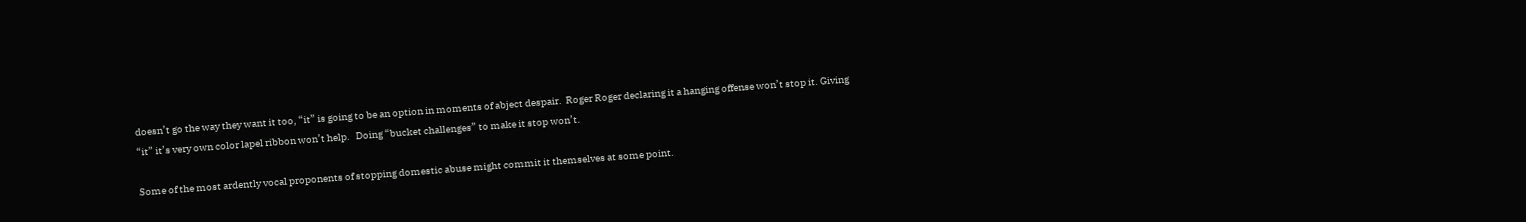doesn’t go the way they want it too, “it” is going to be an option in moments of abject despair.  Roger Roger declaring it a hanging offense won’t stop it. Giving “it” it’s very own color lapel ribbon won’t help.   Doing “bucket challenges” to make it stop won’t.

Some of the most ardently vocal proponents of stopping domestic abuse might commit it themselves at some point.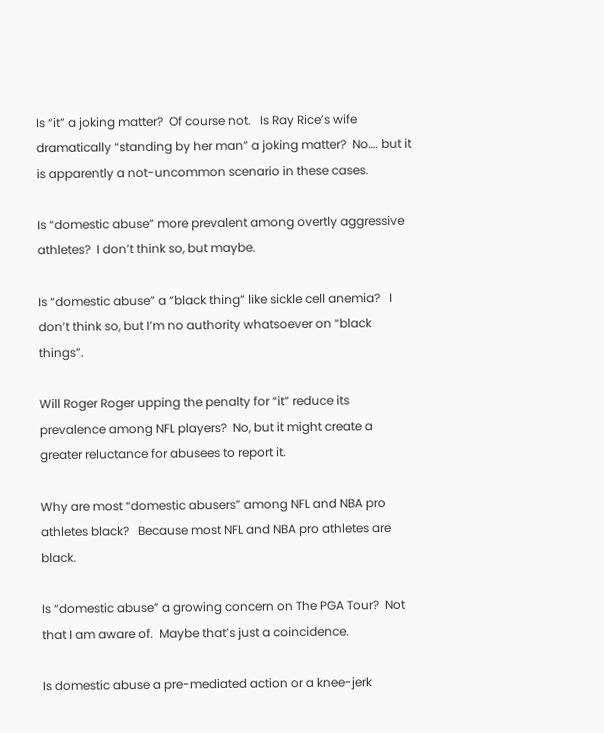Is “it” a joking matter?  Of course not.   Is Ray Rice’s wife dramatically “standing by her man” a joking matter?  No…. but it is apparently a not-uncommon scenario in these cases.

Is “domestic abuse” more prevalent among overtly aggressive athletes?  I don’t think so, but maybe.

Is “domestic abuse” a “black thing” like sickle cell anemia?   I don’t think so, but I’m no authority whatsoever on “black things”.

Will Roger Roger upping the penalty for “it” reduce its prevalence among NFL players?  No, but it might create a greater reluctance for abusees to report it.

Why are most “domestic abusers” among NFL and NBA pro athletes black?   Because most NFL and NBA pro athletes are black.

Is “domestic abuse” a growing concern on The PGA Tour?  Not that I am aware of.  Maybe that’s just a coincidence.

Is domestic abuse a pre-mediated action or a knee-jerk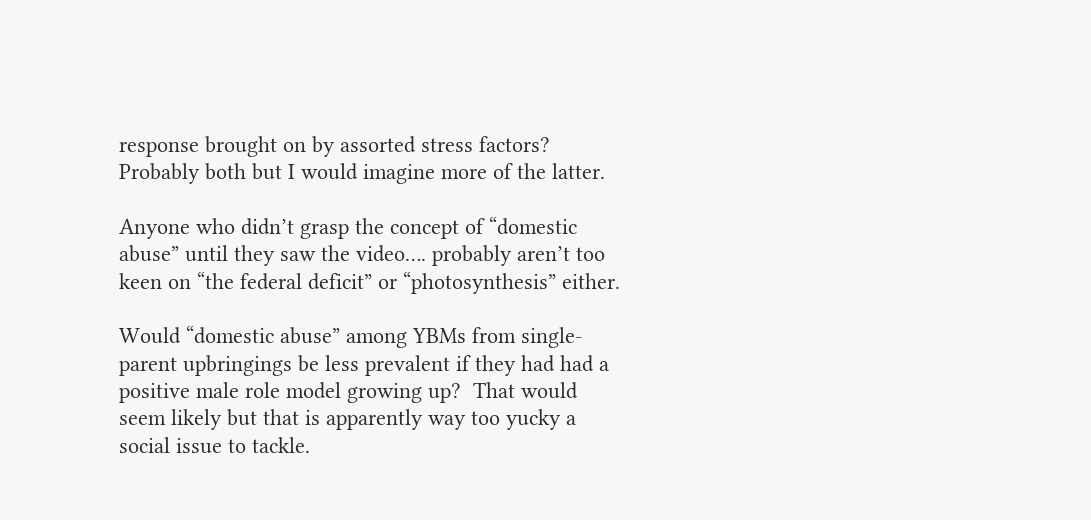response brought on by assorted stress factors?   Probably both but I would imagine more of the latter.

Anyone who didn’t grasp the concept of “domestic abuse” until they saw the video…. probably aren’t too keen on “the federal deficit” or “photosynthesis” either.

Would “domestic abuse” among YBMs from single-parent upbringings be less prevalent if they had had a positive male role model growing up?  That would seem likely but that is apparently way too yucky a social issue to tackle.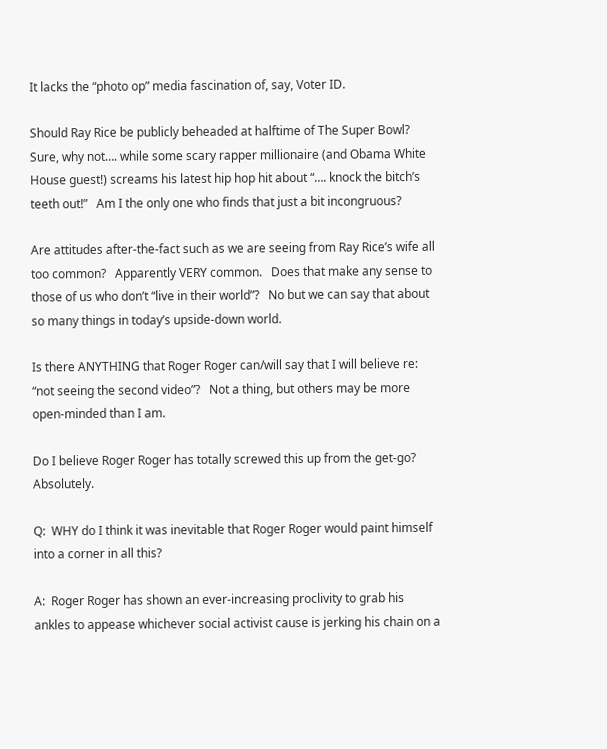It lacks the “photo op” media fascination of, say, Voter ID.

Should Ray Rice be publicly beheaded at halftime of The Super Bowl?   Sure, why not…. while some scary rapper millionaire (and Obama White House guest!) screams his latest hip hop hit about “…. knock the bitch’s teeth out!”   Am I the only one who finds that just a bit incongruous?

Are attitudes after-the-fact such as we are seeing from Ray Rice’s wife all too common?   Apparently VERY common.   Does that make any sense to those of us who don’t “live in their world”?   No but we can say that about so many things in today’s upside-down world.

Is there ANYTHING that Roger Roger can/will say that I will believe re: “not seeing the second video”?   Not a thing, but others may be more open-minded than I am.

Do I believe Roger Roger has totally screwed this up from the get-go?  Absolutely.

Q:  WHY do I think it was inevitable that Roger Roger would paint himself into a corner in all this?

A:  Roger Roger has shown an ever-increasing proclivity to grab his ankles to appease whichever social activist cause is jerking his chain on a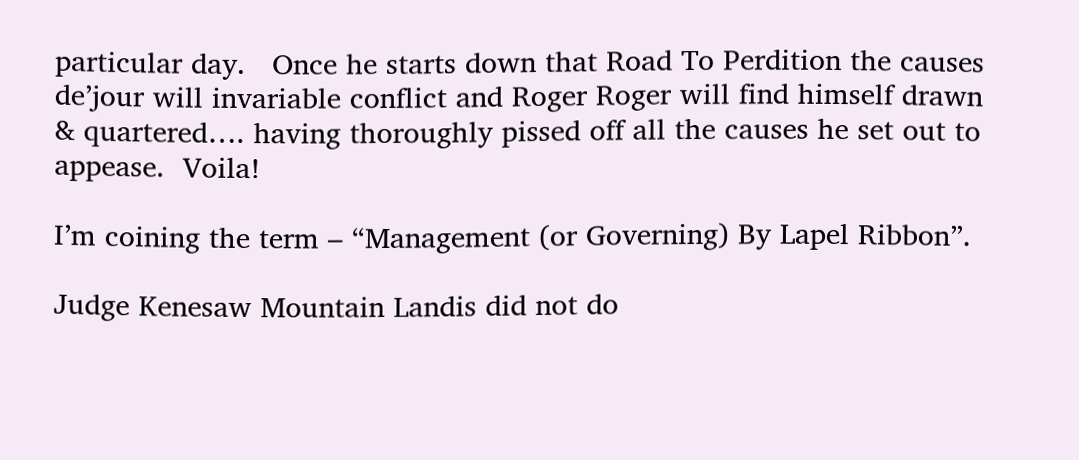particular day.   Once he starts down that Road To Perdition the causes de’jour will invariable conflict and Roger Roger will find himself drawn & quartered…. having thoroughly pissed off all the causes he set out to appease.  Voila!

I’m coining the term – “Management (or Governing) By Lapel Ribbon”.

Judge Kenesaw Mountain Landis did not do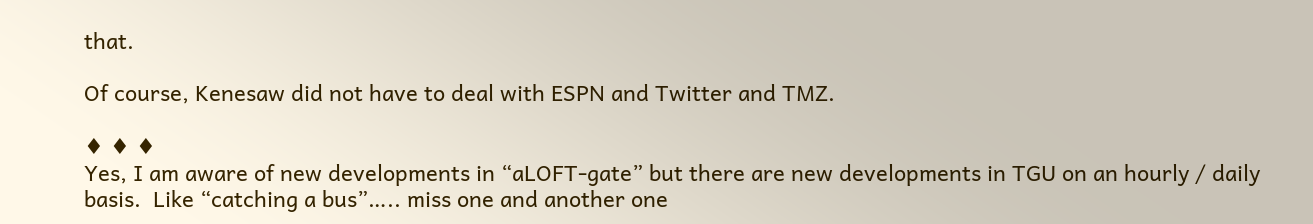that.

Of course, Kenesaw did not have to deal with ESPN and Twitter and TMZ.

♦ ♦ ♦
Yes, I am aware of new developments in “aLOFT-gate” but there are new developments in TGU on an hourly / daily basis.  Like “catching a bus”….. miss one and another one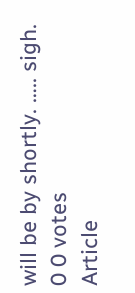will be by shortly. ….. sigh.
0 0 votes
Article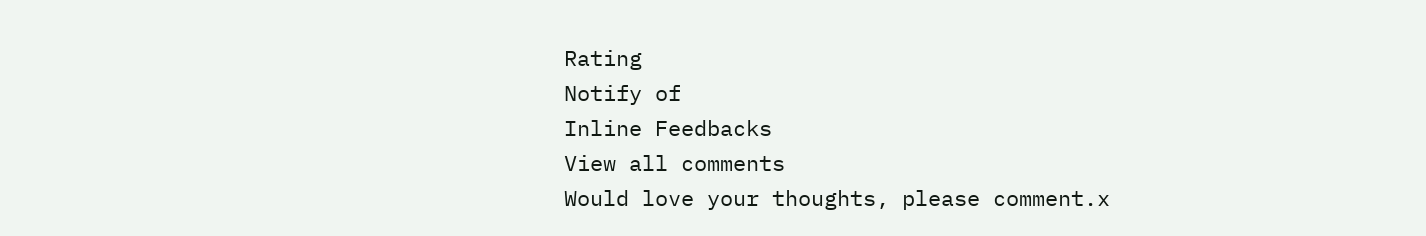Rating
Notify of
Inline Feedbacks
View all comments
Would love your thoughts, please comment.x